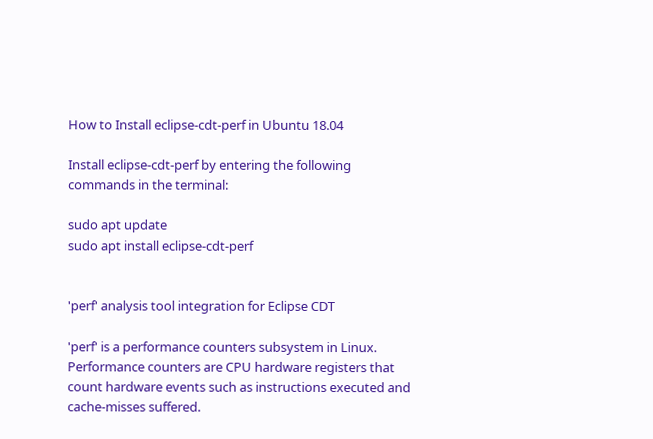How to Install eclipse-cdt-perf in Ubuntu 18.04

Install eclipse-cdt-perf by entering the following commands in the terminal:

sudo apt update
sudo apt install eclipse-cdt-perf


'perf' analysis tool integration for Eclipse CDT

'perf' is a performance counters subsystem in Linux. Performance counters are CPU hardware registers that count hardware events such as instructions executed and cache-misses suffered.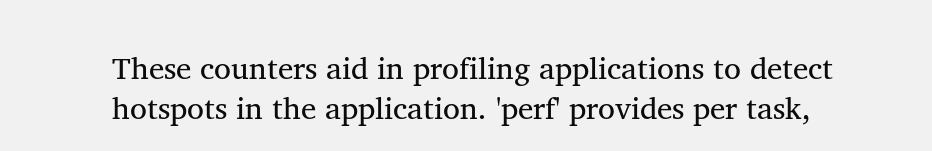These counters aid in profiling applications to detect hotspots in the application. 'perf' provides per task,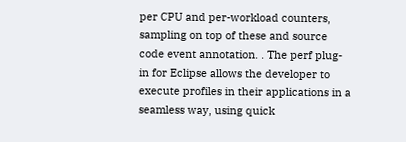per CPU and per-workload counters, sampling on top of these and source code event annotation. . The perf plug-in for Eclipse allows the developer to execute profiles in their applications in a seamless way, using quick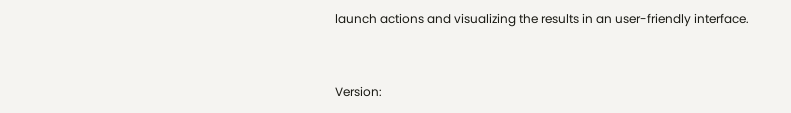launch actions and visualizing the results in an user-friendly interface.


Version: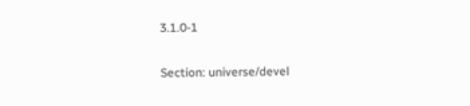3.1.0-1

Section: universe/devel